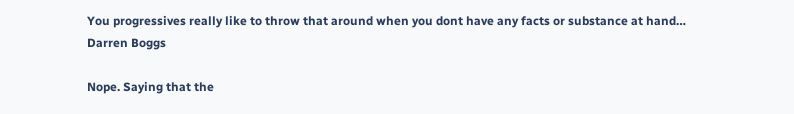You progressives really like to throw that around when you dont have any facts or substance at hand…
Darren Boggs

Nope. Saying that the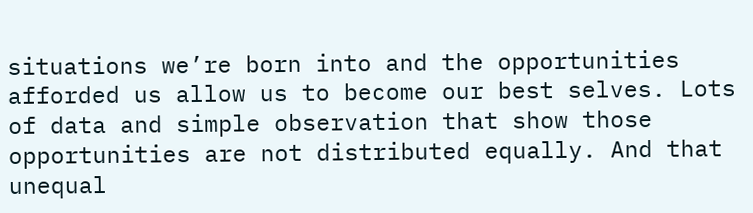situations we’re born into and the opportunities afforded us allow us to become our best selves. Lots of data and simple observation that show those opportunities are not distributed equally. And that unequal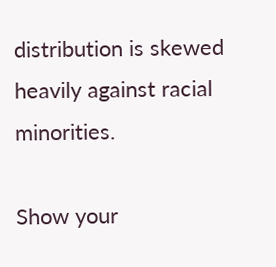distribution is skewed heavily against racial minorities.

Show your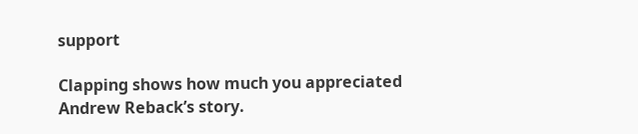support

Clapping shows how much you appreciated Andrew Reback’s story.